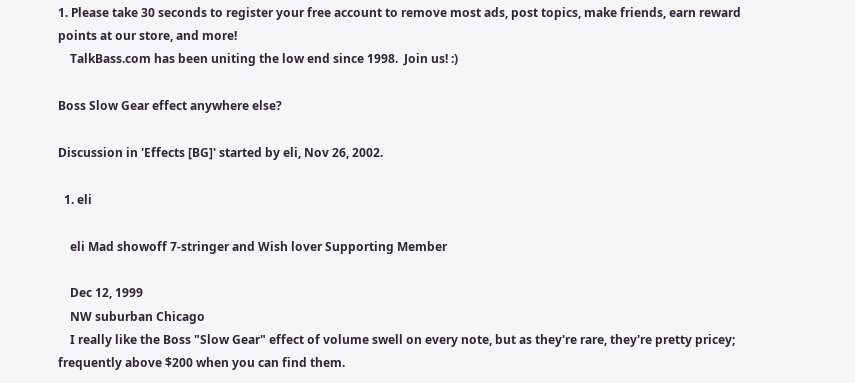1. Please take 30 seconds to register your free account to remove most ads, post topics, make friends, earn reward points at our store, and more!
    TalkBass.com has been uniting the low end since 1998.  Join us! :)

Boss Slow Gear effect anywhere else?

Discussion in 'Effects [BG]' started by eli, Nov 26, 2002.

  1. eli

    eli Mad showoff 7-stringer and Wish lover Supporting Member

    Dec 12, 1999
    NW suburban Chicago
    I really like the Boss "Slow Gear" effect of volume swell on every note, but as they're rare, they're pretty pricey; frequently above $200 when you can find them.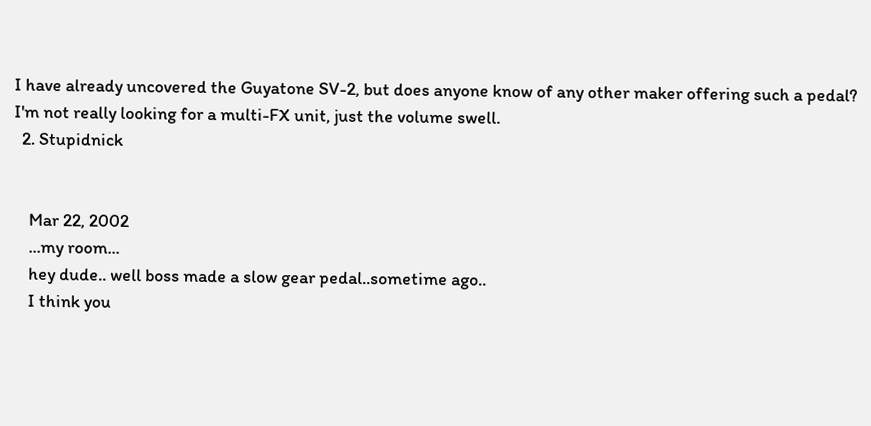I have already uncovered the Guyatone SV-2, but does anyone know of any other maker offering such a pedal? I'm not really looking for a multi-FX unit, just the volume swell.
  2. Stupidnick


    Mar 22, 2002
    ...my room...
    hey dude.. well boss made a slow gear pedal..sometime ago..
    I think you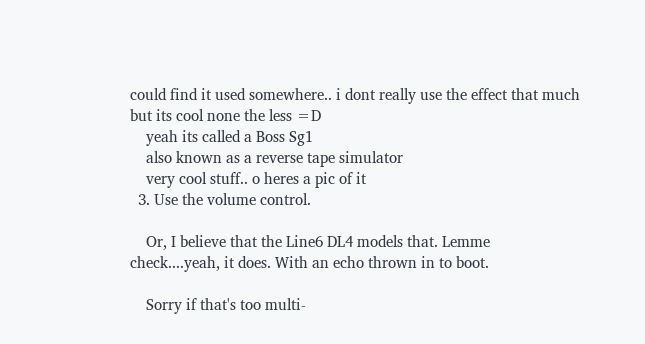could find it used somewhere.. i dont really use the effect that much but its cool none the less =D
    yeah its called a Boss Sg1
    also known as a reverse tape simulator
    very cool stuff.. o heres a pic of it
  3. Use the volume control.

    Or, I believe that the Line6 DL4 models that. Lemme check....yeah, it does. With an echo thrown in to boot.

    Sorry if that's too multi-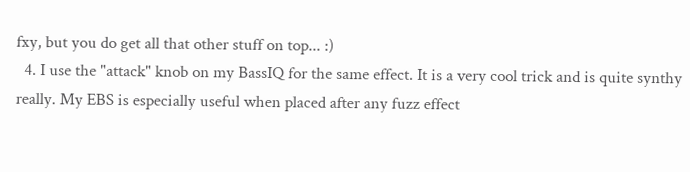fxy, but you do get all that other stuff on top... :)
  4. I use the "attack" knob on my BassIQ for the same effect. It is a very cool trick and is quite synthy really. My EBS is especially useful when placed after any fuzz effect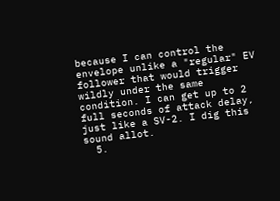because I can control the envelope unlike a "regular" EV follower that would trigger wildly under the same condition. I can get up to 2 full seconds of attack delay, just like a SV-2. I dig this sound allot.
  5.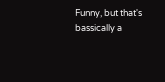Funny, but that's bassically a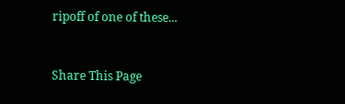ripoff of one of these...


Share This Page